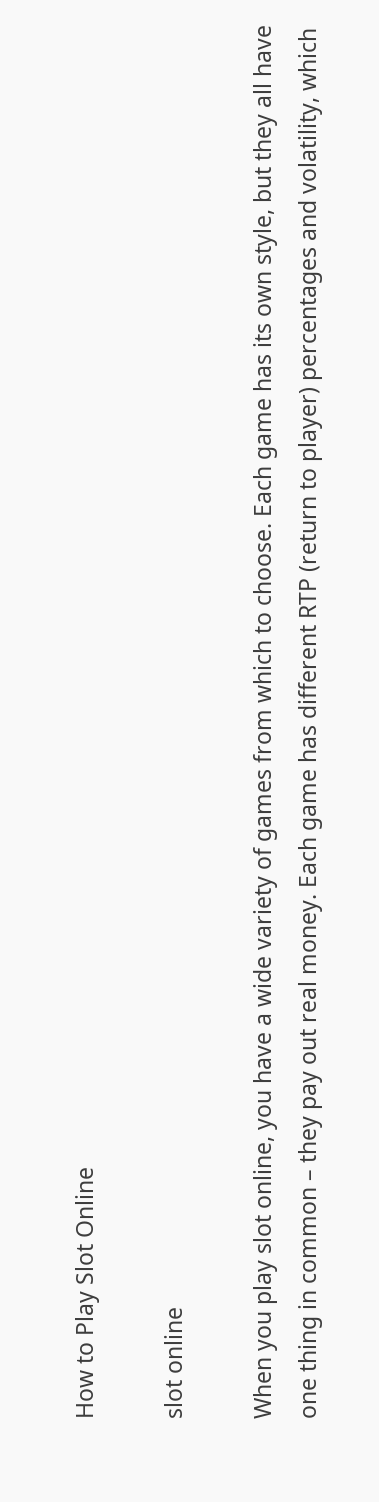How to Play Slot Online

slot online

When you play slot online, you have a wide variety of games from which to choose. Each game has its own style, but they all have one thing in common – they pay out real money. Each game has different RTP (return to player) percentages and volatility, which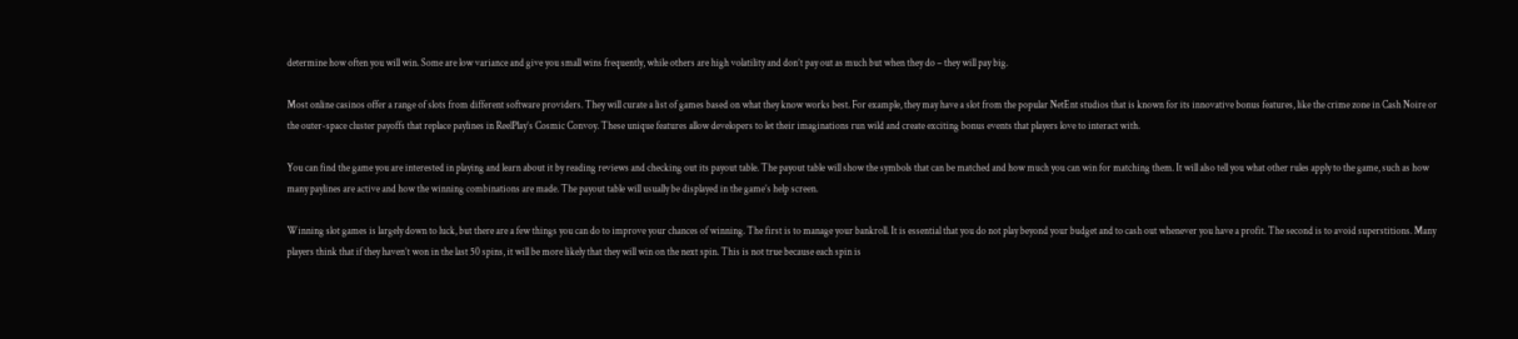determine how often you will win. Some are low variance and give you small wins frequently, while others are high volatility and don’t pay out as much but when they do – they will pay big.

Most online casinos offer a range of slots from different software providers. They will curate a list of games based on what they know works best. For example, they may have a slot from the popular NetEnt studios that is known for its innovative bonus features, like the crime zone in Cash Noire or the outer-space cluster payoffs that replace paylines in ReelPlay’s Cosmic Convoy. These unique features allow developers to let their imaginations run wild and create exciting bonus events that players love to interact with.

You can find the game you are interested in playing and learn about it by reading reviews and checking out its payout table. The payout table will show the symbols that can be matched and how much you can win for matching them. It will also tell you what other rules apply to the game, such as how many paylines are active and how the winning combinations are made. The payout table will usually be displayed in the game’s help screen.

Winning slot games is largely down to luck, but there are a few things you can do to improve your chances of winning. The first is to manage your bankroll. It is essential that you do not play beyond your budget and to cash out whenever you have a profit. The second is to avoid superstitions. Many players think that if they haven’t won in the last 50 spins, it will be more likely that they will win on the next spin. This is not true because each spin is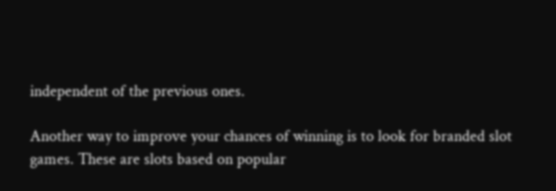independent of the previous ones.

Another way to improve your chances of winning is to look for branded slot games. These are slots based on popular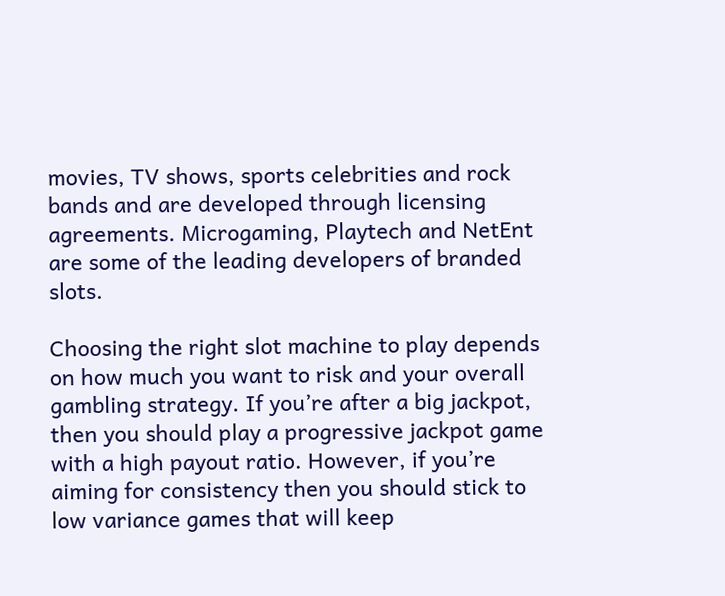movies, TV shows, sports celebrities and rock bands and are developed through licensing agreements. Microgaming, Playtech and NetEnt are some of the leading developers of branded slots.

Choosing the right slot machine to play depends on how much you want to risk and your overall gambling strategy. If you’re after a big jackpot, then you should play a progressive jackpot game with a high payout ratio. However, if you’re aiming for consistency then you should stick to low variance games that will keep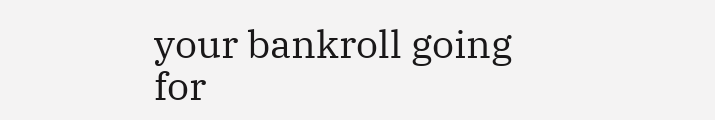your bankroll going for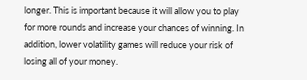longer. This is important because it will allow you to play for more rounds and increase your chances of winning. In addition, lower volatility games will reduce your risk of losing all of your money.